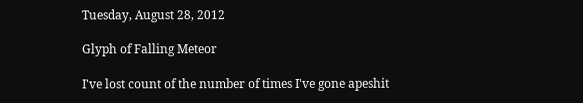Tuesday, August 28, 2012

Glyph of Falling Meteor

I've lost count of the number of times I've gone apeshit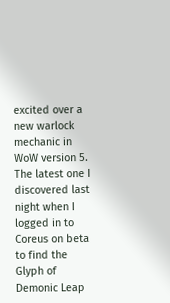excited over a new warlock mechanic in WoW version 5. The latest one I discovered last night when I logged in to Coreus on beta to find the Glyph of Demonic Leap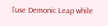[use Demonic Leap while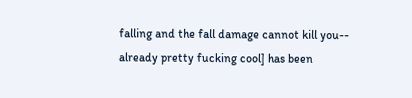falling and the fall damage cannot kill you-- already pretty fucking cool] has been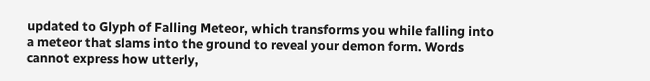updated to Glyph of Falling Meteor, which transforms you while falling into a meteor that slams into the ground to reveal your demon form. Words cannot express how utterly,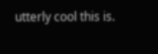utterly cool this is.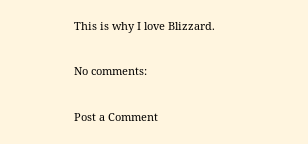This is why I love Blizzard.

No comments:

Post a Comment